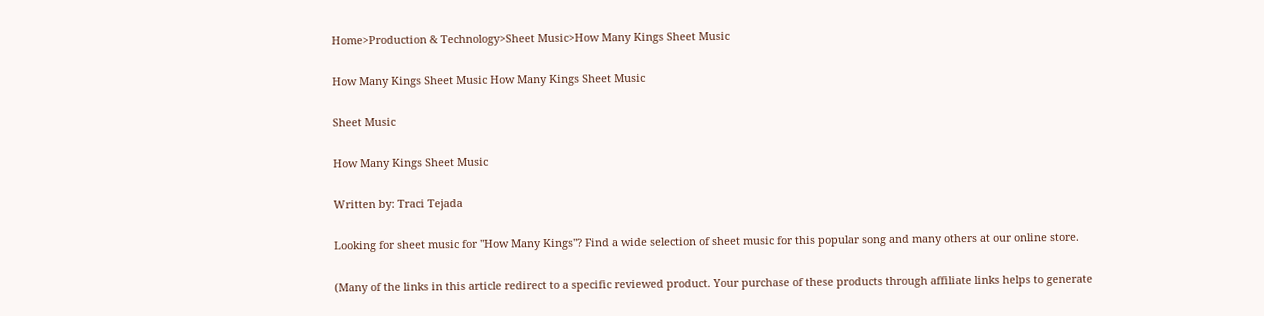Home>Production & Technology>Sheet Music>How Many Kings Sheet Music

How Many Kings Sheet Music How Many Kings Sheet Music

Sheet Music

How Many Kings Sheet Music

Written by: Traci Tejada

Looking for sheet music for "How Many Kings"? Find a wide selection of sheet music for this popular song and many others at our online store.

(Many of the links in this article redirect to a specific reviewed product. Your purchase of these products through affiliate links helps to generate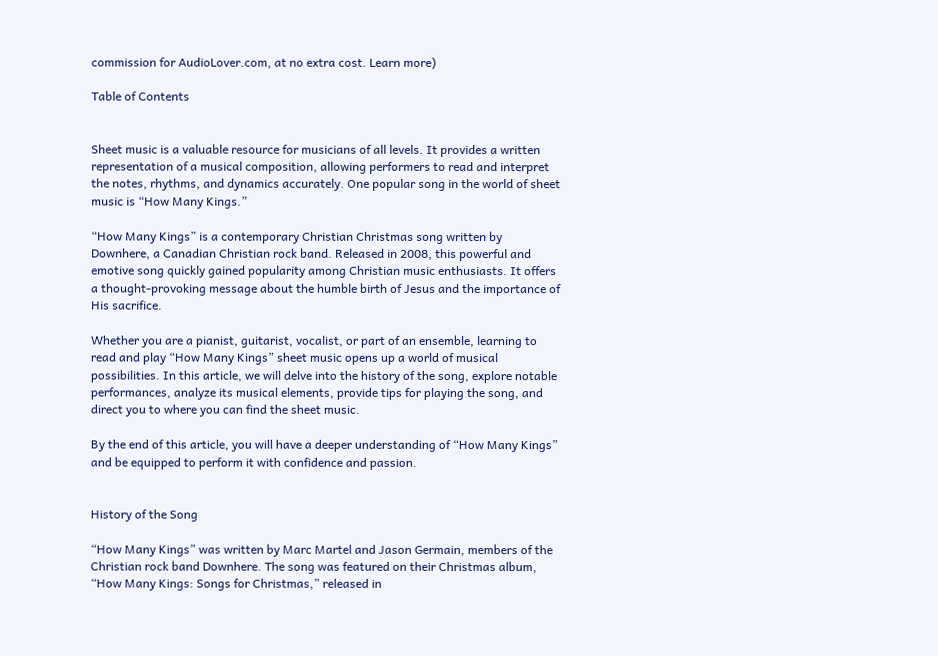commission for AudioLover.com, at no extra cost. Learn more)

Table of Contents


Sheet music is a valuable resource for musicians of all levels. It provides a written representation of a musical composition, allowing performers to read and interpret the notes, rhythms, and dynamics accurately. One popular song in the world of sheet music is “How Many Kings.”

“How Many Kings” is a contemporary Christian Christmas song written by Downhere, a Canadian Christian rock band. Released in 2008, this powerful and emotive song quickly gained popularity among Christian music enthusiasts. It offers a thought-provoking message about the humble birth of Jesus and the importance of His sacrifice.

Whether you are a pianist, guitarist, vocalist, or part of an ensemble, learning to read and play “How Many Kings” sheet music opens up a world of musical possibilities. In this article, we will delve into the history of the song, explore notable performances, analyze its musical elements, provide tips for playing the song, and direct you to where you can find the sheet music.

By the end of this article, you will have a deeper understanding of “How Many Kings” and be equipped to perform it with confidence and passion.


History of the Song

“How Many Kings” was written by Marc Martel and Jason Germain, members of the Christian rock band Downhere. The song was featured on their Christmas album, “How Many Kings: Songs for Christmas,” released in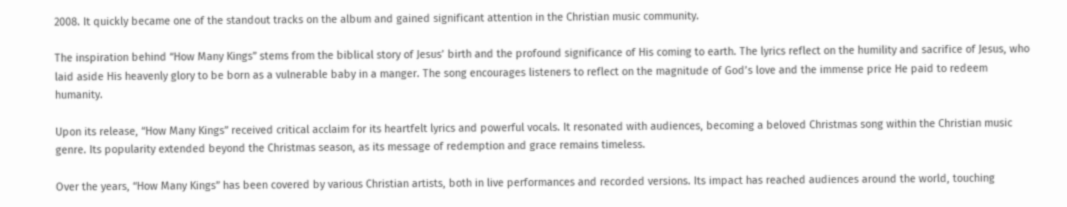2008. It quickly became one of the standout tracks on the album and gained significant attention in the Christian music community.

The inspiration behind “How Many Kings” stems from the biblical story of Jesus’ birth and the profound significance of His coming to earth. The lyrics reflect on the humility and sacrifice of Jesus, who laid aside His heavenly glory to be born as a vulnerable baby in a manger. The song encourages listeners to reflect on the magnitude of God’s love and the immense price He paid to redeem humanity.

Upon its release, “How Many Kings” received critical acclaim for its heartfelt lyrics and powerful vocals. It resonated with audiences, becoming a beloved Christmas song within the Christian music genre. Its popularity extended beyond the Christmas season, as its message of redemption and grace remains timeless.

Over the years, “How Many Kings” has been covered by various Christian artists, both in live performances and recorded versions. Its impact has reached audiences around the world, touching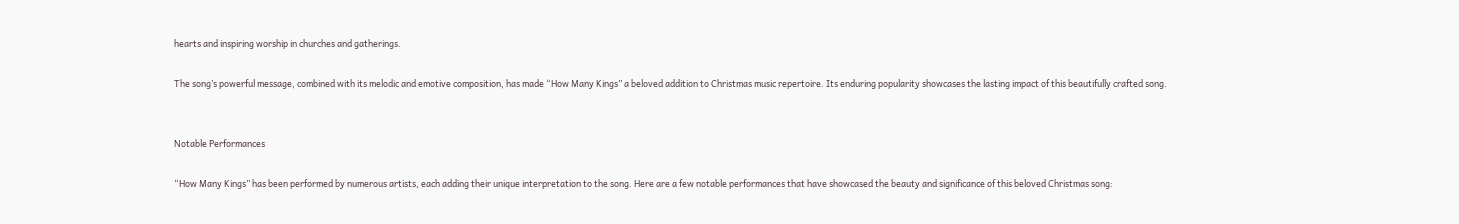hearts and inspiring worship in churches and gatherings.

The song’s powerful message, combined with its melodic and emotive composition, has made “How Many Kings” a beloved addition to Christmas music repertoire. Its enduring popularity showcases the lasting impact of this beautifully crafted song.


Notable Performances

“How Many Kings” has been performed by numerous artists, each adding their unique interpretation to the song. Here are a few notable performances that have showcased the beauty and significance of this beloved Christmas song: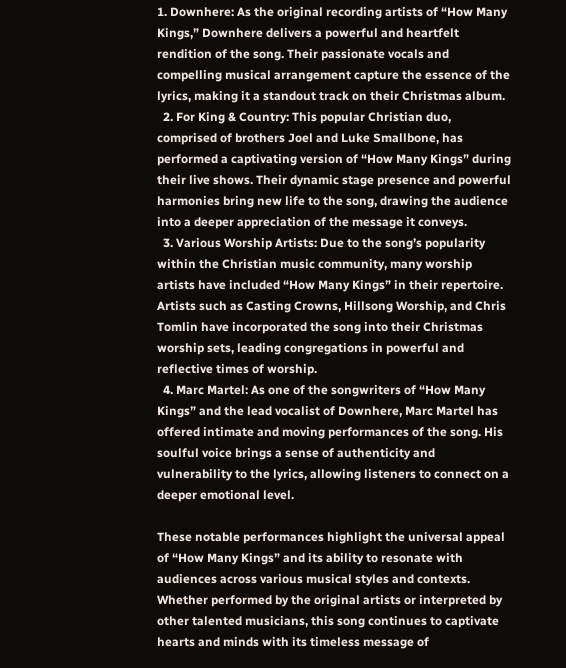1. Downhere: As the original recording artists of “How Many Kings,” Downhere delivers a powerful and heartfelt rendition of the song. Their passionate vocals and compelling musical arrangement capture the essence of the lyrics, making it a standout track on their Christmas album.
  2. For King & Country: This popular Christian duo, comprised of brothers Joel and Luke Smallbone, has performed a captivating version of “How Many Kings” during their live shows. Their dynamic stage presence and powerful harmonies bring new life to the song, drawing the audience into a deeper appreciation of the message it conveys.
  3. Various Worship Artists: Due to the song’s popularity within the Christian music community, many worship artists have included “How Many Kings” in their repertoire. Artists such as Casting Crowns, Hillsong Worship, and Chris Tomlin have incorporated the song into their Christmas worship sets, leading congregations in powerful and reflective times of worship.
  4. Marc Martel: As one of the songwriters of “How Many Kings” and the lead vocalist of Downhere, Marc Martel has offered intimate and moving performances of the song. His soulful voice brings a sense of authenticity and vulnerability to the lyrics, allowing listeners to connect on a deeper emotional level.

These notable performances highlight the universal appeal of “How Many Kings” and its ability to resonate with audiences across various musical styles and contexts. Whether performed by the original artists or interpreted by other talented musicians, this song continues to captivate hearts and minds with its timeless message of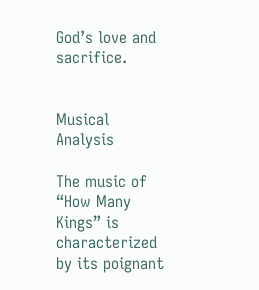God’s love and sacrifice.


Musical Analysis

The music of “How Many Kings” is characterized by its poignant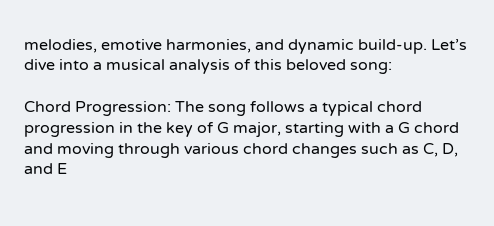melodies, emotive harmonies, and dynamic build-up. Let’s dive into a musical analysis of this beloved song:

Chord Progression: The song follows a typical chord progression in the key of G major, starting with a G chord and moving through various chord changes such as C, D, and E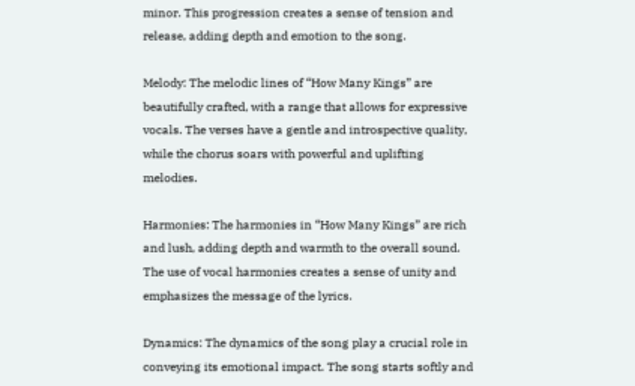minor. This progression creates a sense of tension and release, adding depth and emotion to the song.

Melody: The melodic lines of “How Many Kings” are beautifully crafted, with a range that allows for expressive vocals. The verses have a gentle and introspective quality, while the chorus soars with powerful and uplifting melodies.

Harmonies: The harmonies in “How Many Kings” are rich and lush, adding depth and warmth to the overall sound. The use of vocal harmonies creates a sense of unity and emphasizes the message of the lyrics.

Dynamics: The dynamics of the song play a crucial role in conveying its emotional impact. The song starts softly and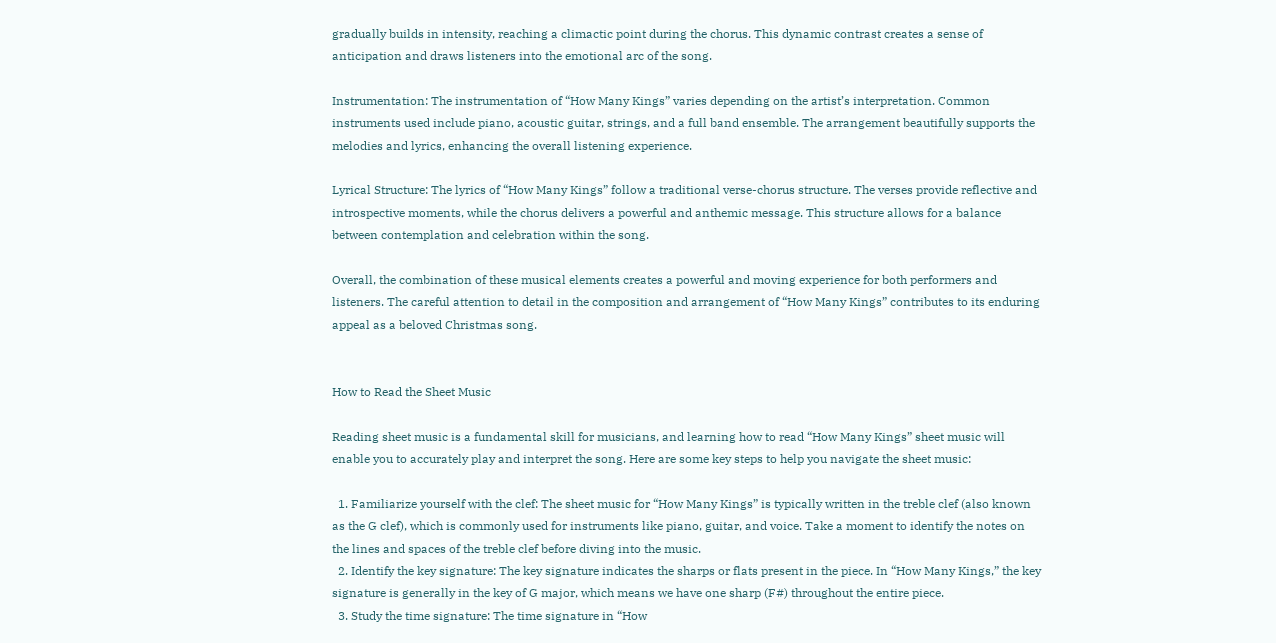gradually builds in intensity, reaching a climactic point during the chorus. This dynamic contrast creates a sense of anticipation and draws listeners into the emotional arc of the song.

Instrumentation: The instrumentation of “How Many Kings” varies depending on the artist’s interpretation. Common instruments used include piano, acoustic guitar, strings, and a full band ensemble. The arrangement beautifully supports the melodies and lyrics, enhancing the overall listening experience.

Lyrical Structure: The lyrics of “How Many Kings” follow a traditional verse-chorus structure. The verses provide reflective and introspective moments, while the chorus delivers a powerful and anthemic message. This structure allows for a balance between contemplation and celebration within the song.

Overall, the combination of these musical elements creates a powerful and moving experience for both performers and listeners. The careful attention to detail in the composition and arrangement of “How Many Kings” contributes to its enduring appeal as a beloved Christmas song.


How to Read the Sheet Music

Reading sheet music is a fundamental skill for musicians, and learning how to read “How Many Kings” sheet music will enable you to accurately play and interpret the song. Here are some key steps to help you navigate the sheet music:

  1. Familiarize yourself with the clef: The sheet music for “How Many Kings” is typically written in the treble clef (also known as the G clef), which is commonly used for instruments like piano, guitar, and voice. Take a moment to identify the notes on the lines and spaces of the treble clef before diving into the music.
  2. Identify the key signature: The key signature indicates the sharps or flats present in the piece. In “How Many Kings,” the key signature is generally in the key of G major, which means we have one sharp (F#) throughout the entire piece.
  3. Study the time signature: The time signature in “How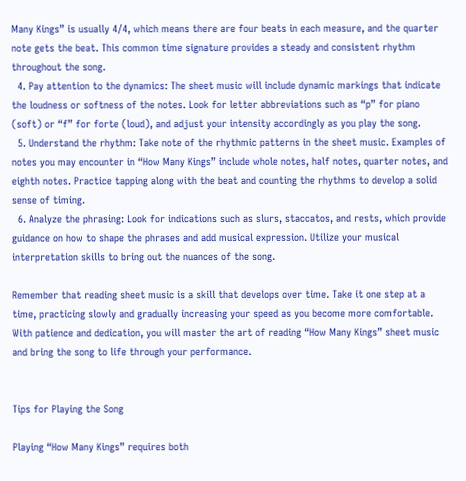Many Kings” is usually 4/4, which means there are four beats in each measure, and the quarter note gets the beat. This common time signature provides a steady and consistent rhythm throughout the song.
  4. Pay attention to the dynamics: The sheet music will include dynamic markings that indicate the loudness or softness of the notes. Look for letter abbreviations such as “p” for piano (soft) or “f” for forte (loud), and adjust your intensity accordingly as you play the song.
  5. Understand the rhythm: Take note of the rhythmic patterns in the sheet music. Examples of notes you may encounter in “How Many Kings” include whole notes, half notes, quarter notes, and eighth notes. Practice tapping along with the beat and counting the rhythms to develop a solid sense of timing.
  6. Analyze the phrasing: Look for indications such as slurs, staccatos, and rests, which provide guidance on how to shape the phrases and add musical expression. Utilize your musical interpretation skills to bring out the nuances of the song.

Remember that reading sheet music is a skill that develops over time. Take it one step at a time, practicing slowly and gradually increasing your speed as you become more comfortable. With patience and dedication, you will master the art of reading “How Many Kings” sheet music and bring the song to life through your performance.


Tips for Playing the Song

Playing “How Many Kings” requires both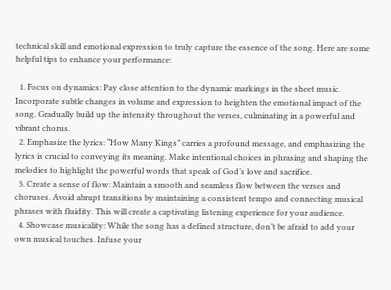technical skill and emotional expression to truly capture the essence of the song. Here are some helpful tips to enhance your performance:

  1. Focus on dynamics: Pay close attention to the dynamic markings in the sheet music. Incorporate subtle changes in volume and expression to heighten the emotional impact of the song. Gradually build up the intensity throughout the verses, culminating in a powerful and vibrant chorus.
  2. Emphasize the lyrics: “How Many Kings” carries a profound message, and emphasizing the lyrics is crucial to conveying its meaning. Make intentional choices in phrasing and shaping the melodies to highlight the powerful words that speak of God’s love and sacrifice.
  3. Create a sense of flow: Maintain a smooth and seamless flow between the verses and choruses. Avoid abrupt transitions by maintaining a consistent tempo and connecting musical phrases with fluidity. This will create a captivating listening experience for your audience.
  4. Showcase musicality: While the song has a defined structure, don’t be afraid to add your own musical touches. Infuse your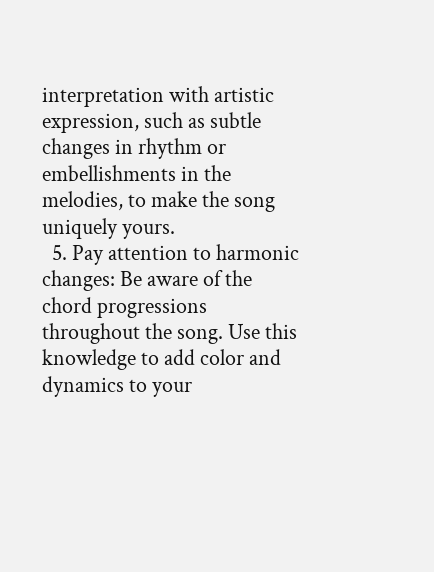interpretation with artistic expression, such as subtle changes in rhythm or embellishments in the melodies, to make the song uniquely yours.
  5. Pay attention to harmonic changes: Be aware of the chord progressions throughout the song. Use this knowledge to add color and dynamics to your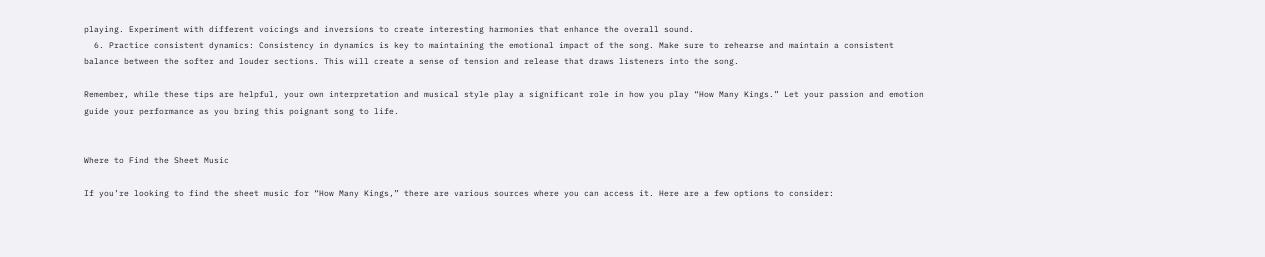playing. Experiment with different voicings and inversions to create interesting harmonies that enhance the overall sound.
  6. Practice consistent dynamics: Consistency in dynamics is key to maintaining the emotional impact of the song. Make sure to rehearse and maintain a consistent balance between the softer and louder sections. This will create a sense of tension and release that draws listeners into the song.

Remember, while these tips are helpful, your own interpretation and musical style play a significant role in how you play “How Many Kings.” Let your passion and emotion guide your performance as you bring this poignant song to life.


Where to Find the Sheet Music

If you’re looking to find the sheet music for “How Many Kings,” there are various sources where you can access it. Here are a few options to consider: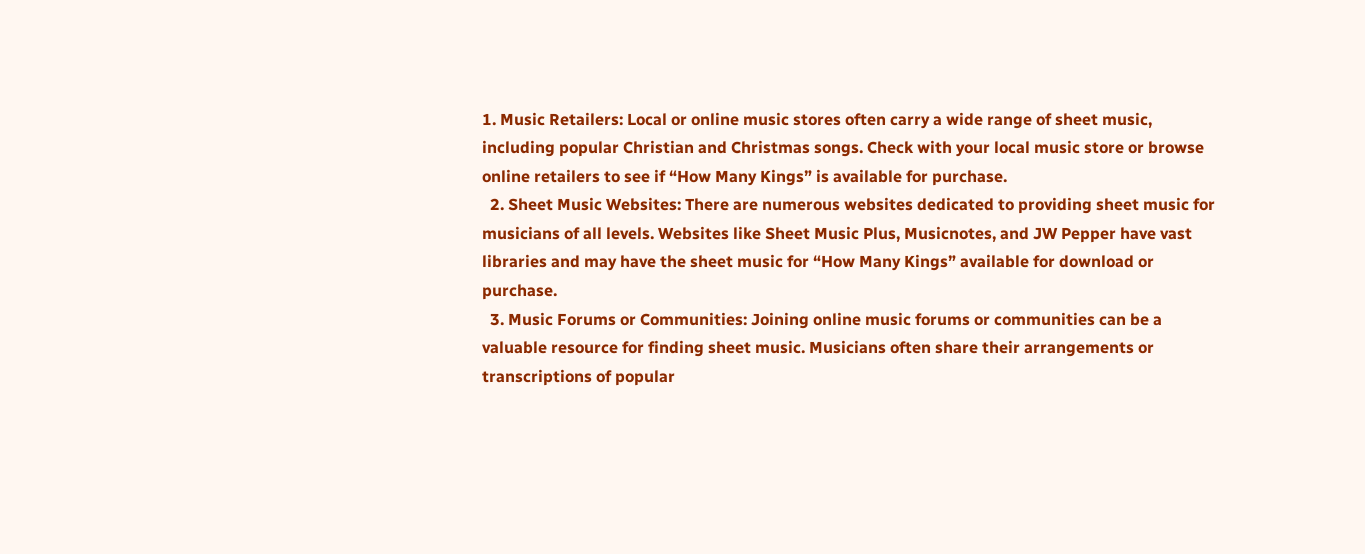1. Music Retailers: Local or online music stores often carry a wide range of sheet music, including popular Christian and Christmas songs. Check with your local music store or browse online retailers to see if “How Many Kings” is available for purchase.
  2. Sheet Music Websites: There are numerous websites dedicated to providing sheet music for musicians of all levels. Websites like Sheet Music Plus, Musicnotes, and JW Pepper have vast libraries and may have the sheet music for “How Many Kings” available for download or purchase.
  3. Music Forums or Communities: Joining online music forums or communities can be a valuable resource for finding sheet music. Musicians often share their arrangements or transcriptions of popular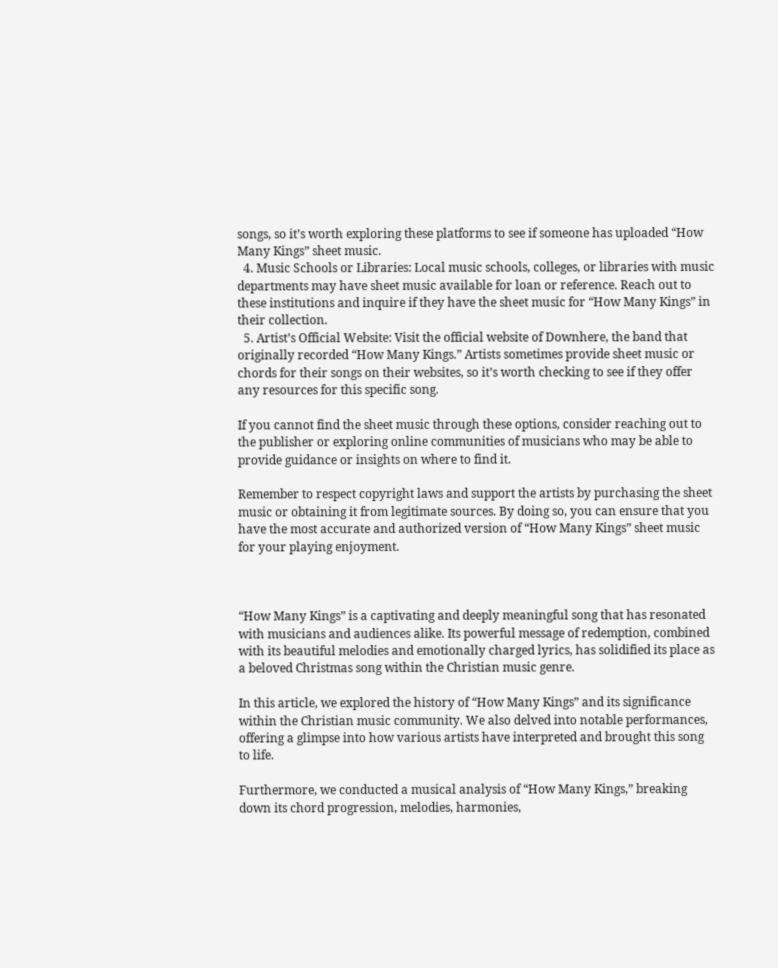songs, so it’s worth exploring these platforms to see if someone has uploaded “How Many Kings” sheet music.
  4. Music Schools or Libraries: Local music schools, colleges, or libraries with music departments may have sheet music available for loan or reference. Reach out to these institutions and inquire if they have the sheet music for “How Many Kings” in their collection.
  5. Artist’s Official Website: Visit the official website of Downhere, the band that originally recorded “How Many Kings.” Artists sometimes provide sheet music or chords for their songs on their websites, so it’s worth checking to see if they offer any resources for this specific song.

If you cannot find the sheet music through these options, consider reaching out to the publisher or exploring online communities of musicians who may be able to provide guidance or insights on where to find it.

Remember to respect copyright laws and support the artists by purchasing the sheet music or obtaining it from legitimate sources. By doing so, you can ensure that you have the most accurate and authorized version of “How Many Kings” sheet music for your playing enjoyment.



“How Many Kings” is a captivating and deeply meaningful song that has resonated with musicians and audiences alike. Its powerful message of redemption, combined with its beautiful melodies and emotionally charged lyrics, has solidified its place as a beloved Christmas song within the Christian music genre.

In this article, we explored the history of “How Many Kings” and its significance within the Christian music community. We also delved into notable performances, offering a glimpse into how various artists have interpreted and brought this song to life.

Furthermore, we conducted a musical analysis of “How Many Kings,” breaking down its chord progression, melodies, harmonies,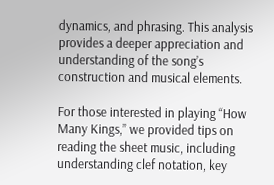dynamics, and phrasing. This analysis provides a deeper appreciation and understanding of the song’s construction and musical elements.

For those interested in playing “How Many Kings,” we provided tips on reading the sheet music, including understanding clef notation, key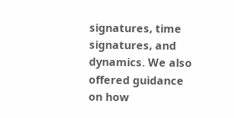signatures, time signatures, and dynamics. We also offered guidance on how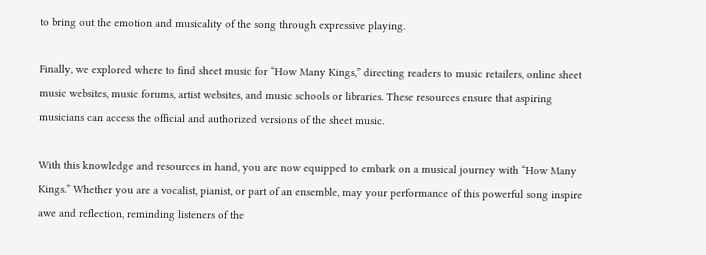to bring out the emotion and musicality of the song through expressive playing.

Finally, we explored where to find sheet music for “How Many Kings,” directing readers to music retailers, online sheet music websites, music forums, artist websites, and music schools or libraries. These resources ensure that aspiring musicians can access the official and authorized versions of the sheet music.

With this knowledge and resources in hand, you are now equipped to embark on a musical journey with “How Many Kings.” Whether you are a vocalist, pianist, or part of an ensemble, may your performance of this powerful song inspire awe and reflection, reminding listeners of the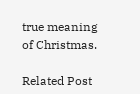true meaning of Christmas.

Related Post